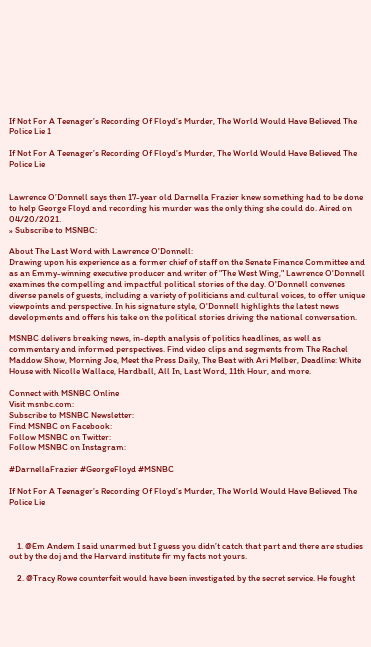If Not For A Teenager’s Recording Of Floyd’s Murder, The World Would Have Believed The Police Lie 1

If Not For A Teenager’s Recording Of Floyd’s Murder, The World Would Have Believed The Police Lie


Lawrence O’Donnell says then 17-year old Darnella Frazier knew something had to be done to help George Floyd and recording his murder was the only thing she could do. Aired on 04/20/2021.
» Subscribe to MSNBC:

About The Last Word with Lawrence O'Donnell:
Drawing upon his experience as a former chief of staff on the Senate Finance Committee and as an Emmy-winning executive producer and writer of "The West Wing," Lawrence O'Donnell examines the compelling and impactful political stories of the day. O'Donnell convenes diverse panels of guests, including a variety of politicians and cultural voices, to offer unique viewpoints and perspective. In his signature style, O'Donnell highlights the latest news developments and offers his take on the political stories driving the national conversation.

MSNBC delivers breaking news, in-depth analysis of politics headlines, as well as commentary and informed perspectives. Find video clips and segments from The Rachel Maddow Show, Morning Joe, Meet the Press Daily, The Beat with Ari Melber, Deadline: White House with Nicolle Wallace, Hardball, All In, Last Word, 11th Hour, and more.

Connect with MSNBC Online
Visit msnbc.com:
Subscribe to MSNBC Newsletter:
Find MSNBC on Facebook:
Follow MSNBC on Twitter:
Follow MSNBC on Instagram:

#DarnellaFrazier #GeorgeFloyd #MSNBC

If Not For A Teenager’s Recording Of Floyd’s Murder, The World Would Have Believed The Police Lie



    1. @Em Andem I said unarmed but I guess you didn’t catch that part and there are studies out by the doj and the Harvard institute fir my facts not yours.

    2. @Tracy Rowe counterfeit would have been investigated by the secret service. He fought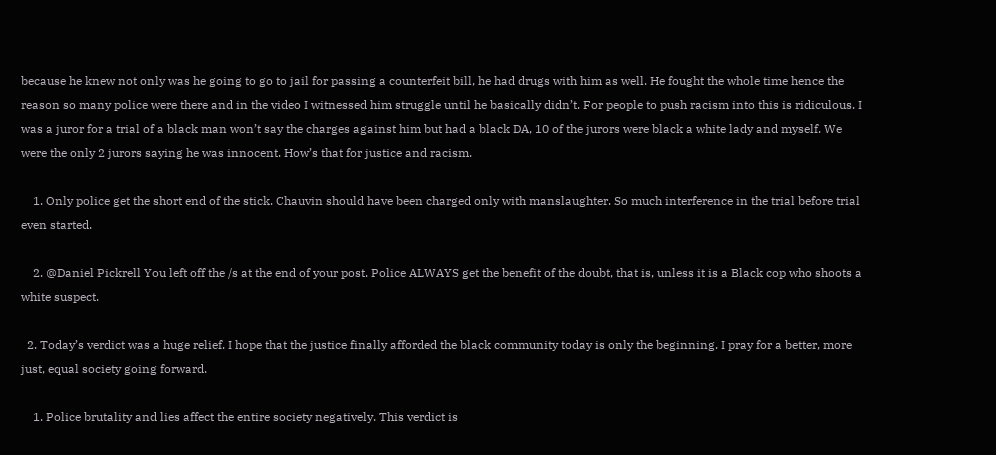because he knew not only was he going to go to jail for passing a counterfeit bill, he had drugs with him as well. He fought the whole time hence the reason so many police were there and in the video I witnessed him struggle until he basically didn’t. For people to push racism into this is ridiculous. I was a juror for a trial of a black man won’t say the charges against him but had a black DA, 10 of the jurors were black a white lady and myself. We were the only 2 jurors saying he was innocent. How’s that for justice and racism.

    1. Only police get the short end of the stick. Chauvin should have been charged only with manslaughter. So much interference in the trial before trial even started.

    2. @Daniel Pickrell You left off the /s at the end of your post. Police ALWAYS get the benefit of the doubt, that is, unless it is a Black cop who shoots a white suspect.

  2. Today’s verdict was a huge relief. I hope that the justice finally afforded the black community today is only the beginning. I pray for a better, more just, equal society going forward.

    1. Police brutality and lies affect the entire society negatively. This verdict is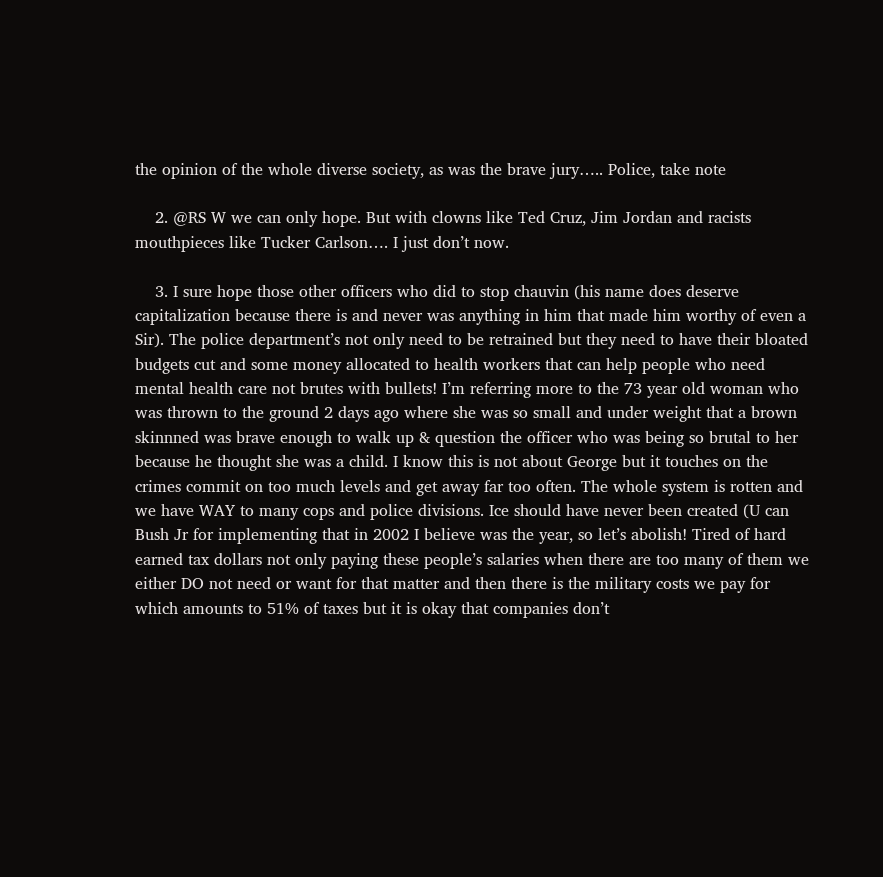the opinion of the whole diverse society, as was the brave jury….. Police, take note

    2. @RS W we can only hope. But with clowns like Ted Cruz, Jim Jordan and racists mouthpieces like Tucker Carlson…. I just don’t now.

    3. I sure hope those other officers who did to stop chauvin (his name does deserve capitalization because there is and never was anything in him that made him worthy of even a Sir). The police department’s not only need to be retrained but they need to have their bloated budgets cut and some money allocated to health workers that can help people who need mental health care not brutes with bullets! I’m referring more to the 73 year old woman who was thrown to the ground 2 days ago where she was so small and under weight that a brown skinnned was brave enough to walk up & question the officer who was being so brutal to her because he thought she was a child. I know this is not about George but it touches on the crimes commit on too much levels and get away far too often. The whole system is rotten and we have WAY to many cops and police divisions. Ice should have never been created (U can Bush Jr for implementing that in 2002 I believe was the year, so let’s abolish! Tired of hard earned tax dollars not only paying these people’s salaries when there are too many of them we either DO not need or want for that matter and then there is the military costs we pay for which amounts to 51% of taxes but it is okay that companies don’t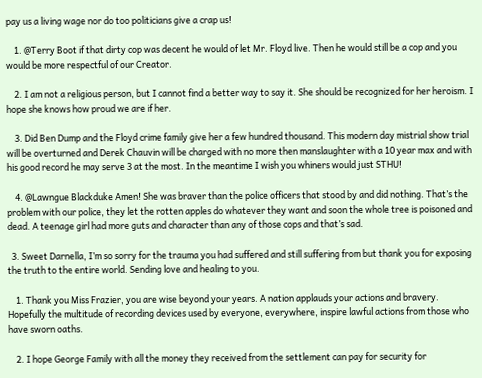pay us a living wage nor do too politicians give a crap us!

    1. @Terry Boot if that dirty cop was decent he would of let Mr. Floyd live. Then he would still be a cop and you would be more respectful of our Creator.

    2. I am not a religious person, but I cannot find a better way to say it. She should be recognized for her heroism. I hope she knows how proud we are if her.

    3. Did Ben Dump and the Floyd crime family give her a few hundred thousand. This modern day mistrial show trial will be overturned and Derek Chauvin will be charged with no more then manslaughter with a 10 year max and with his good record he may serve 3 at the most. In the meantime I wish you whiners would just STHU!

    4. @Lawngue Blackduke Amen! She was braver than the police officers that stood by and did nothing. That’s the problem with our police, they let the rotten apples do whatever they want and soon the whole tree is poisoned and dead. A teenage girl had more guts and character than any of those cops and that’s sad.

  3. Sweet Darnella, I’m so sorry for the trauma you had suffered and still suffering from but thank you for exposing the truth to the entire world. Sending love and healing to you.

    1. Thank you Miss Frazier, you are wise beyond your years. A nation applauds your actions and bravery. Hopefully the multitude of recording devices used by everyone, everywhere, inspire lawful actions from those who have sworn oaths.

    2. I hope George Family with all the money they received from the settlement can pay for security for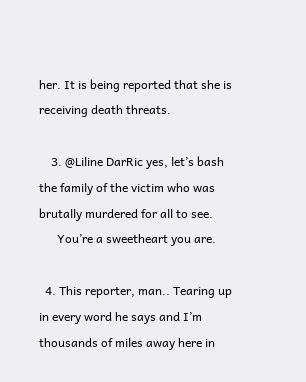her. It is being reported that she is receiving death threats.

    3. @Liline DarRic yes, let’s bash the family of the victim who was brutally murdered for all to see.
      You’re a sweetheart you are.

  4. This reporter, man.. Tearing up in every word he says and I’m thousands of miles away here in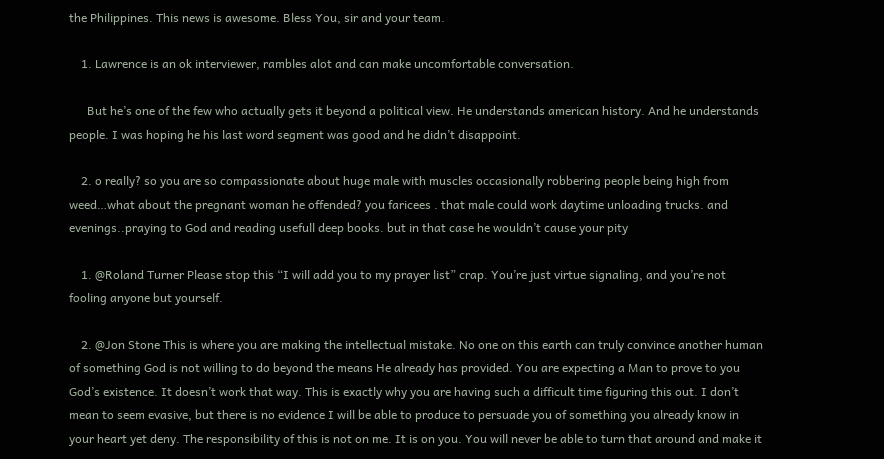the Philippines. This news is awesome. Bless You, sir and your team.

    1. Lawrence is an ok interviewer, rambles alot and can make uncomfortable conversation.

      But he’s one of the few who actually gets it beyond a political view. He understands american history. And he understands people. I was hoping he his last word segment was good and he didn’t disappoint.

    2. o really? so you are so compassionate about huge male with muscles occasionally robbering people being high from weed…what about the pregnant woman he offended? you faricees . that male could work daytime unloading trucks. and evenings..praying to God and reading usefull deep books. but in that case he wouldn’t cause your pity

    1. @Roland Turner Please stop this “I will add you to my prayer list” crap. You’re just virtue signaling, and you’re not fooling anyone but yourself.

    2. @Jon Stone This is where you are making the intellectual mistake. No one on this earth can truly convince another human of something God is not willing to do beyond the means He already has provided. You are expecting a Man to prove to you God’s existence. It doesn’t work that way. This is exactly why you are having such a difficult time figuring this out. I don’t mean to seem evasive, but there is no evidence I will be able to produce to persuade you of something you already know in your heart yet deny. The responsibility of this is not on me. It is on you. You will never be able to turn that around and make it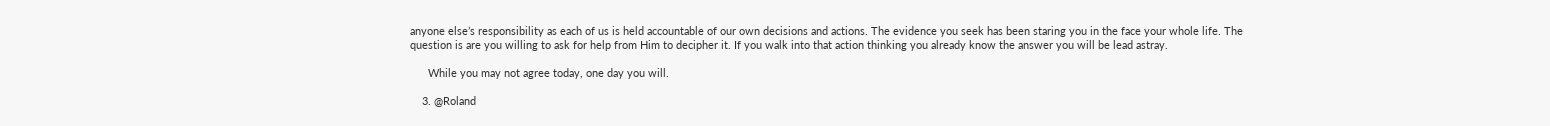anyone else’s responsibility as each of us is held accountable of our own decisions and actions. The evidence you seek has been staring you in the face your whole life. The question is are you willing to ask for help from Him to decipher it. If you walk into that action thinking you already know the answer you will be lead astray.

      While you may not agree today, one day you will.

    3. @Roland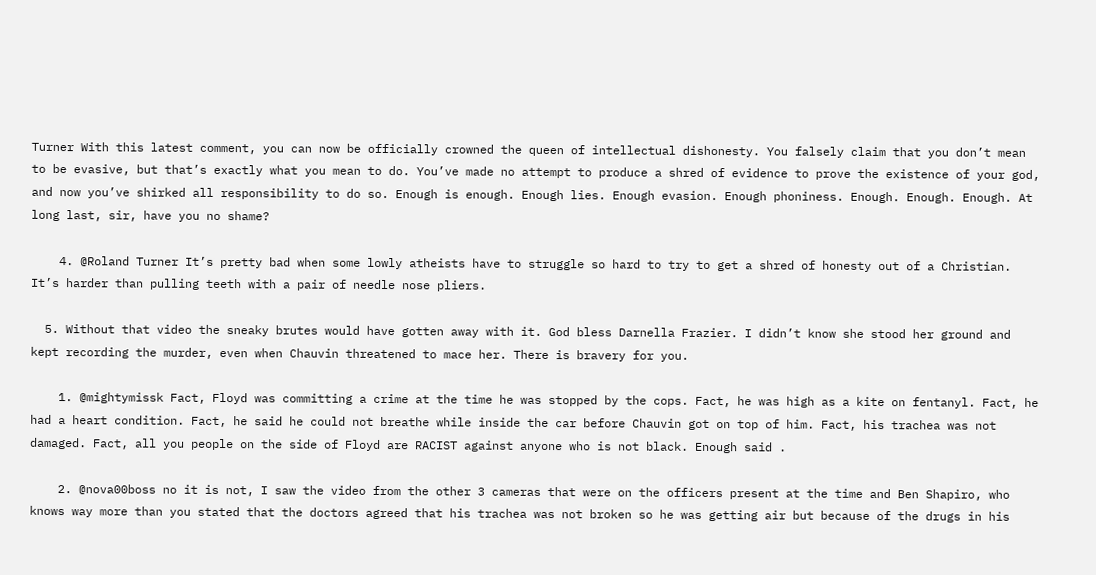Turner With this latest comment, you can now be officially crowned the queen of intellectual dishonesty. You falsely claim that you don’t mean to be evasive, but that’s exactly what you mean to do. You’ve made no attempt to produce a shred of evidence to prove the existence of your god, and now you’ve shirked all responsibility to do so. Enough is enough. Enough lies. Enough evasion. Enough phoniness. Enough. Enough. Enough. At long last, sir, have you no shame?

    4. @Roland Turner It’s pretty bad when some lowly atheists have to struggle so hard to try to get a shred of honesty out of a Christian. It’s harder than pulling teeth with a pair of needle nose pliers.

  5. Without that video the sneaky brutes would have gotten away with it. God bless Darnella Frazier. I didn’t know she stood her ground and kept recording the murder, even when Chauvin threatened to mace her. There is bravery for you.

    1. @mightymissk Fact, Floyd was committing a crime at the time he was stopped by the cops. Fact, he was high as a kite on fentanyl. Fact, he had a heart condition. Fact, he said he could not breathe while inside the car before Chauvin got on top of him. Fact, his trachea was not damaged. Fact, all you people on the side of Floyd are RACIST against anyone who is not black. Enough said .

    2. @nova00boss no it is not, I saw the video from the other 3 cameras that were on the officers present at the time and Ben Shapiro, who knows way more than you stated that the doctors agreed that his trachea was not broken so he was getting air but because of the drugs in his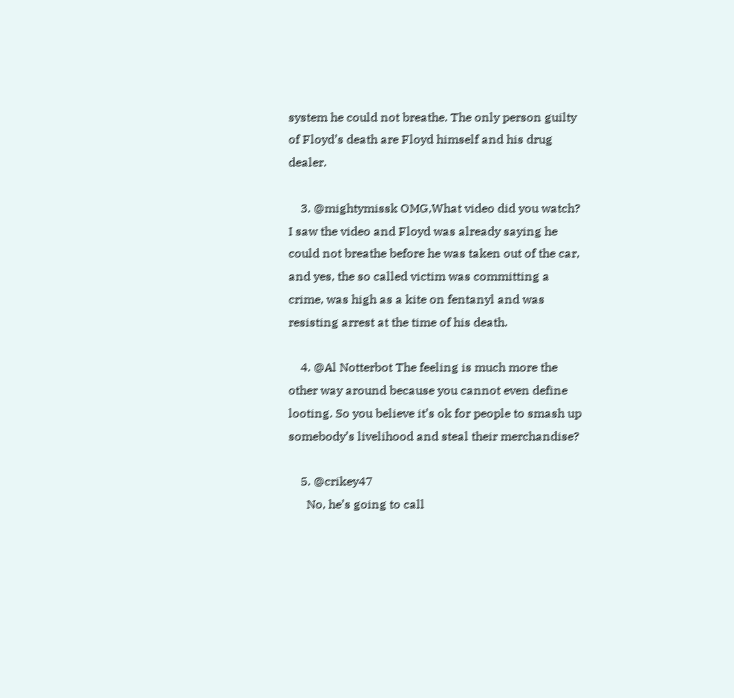system he could not breathe. The only person guilty of Floyd’s death are Floyd himself and his drug dealer.

    3. @mightymissk OMG,What video did you watch? I saw the video and Floyd was already saying he could not breathe before he was taken out of the car, and yes, the so called victim was committing a crime, was high as a kite on fentanyl and was resisting arrest at the time of his death.

    4. @Al Notterbot The feeling is much more the other way around because you cannot even define looting. So you believe it’s ok for people to smash up somebody’s livelihood and steal their merchandise?

    5. @crikey47
      No, he’s going to call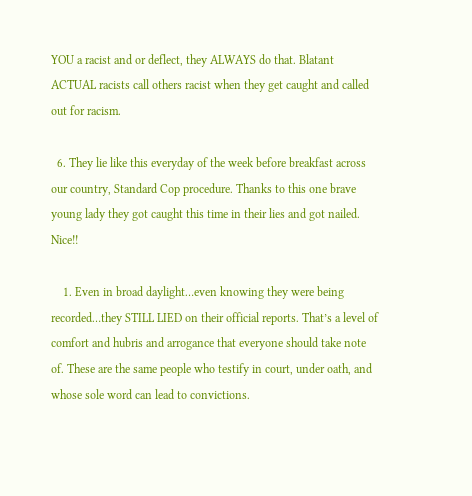YOU a racist and or deflect, they ALWAYS do that. Blatant ACTUAL racists call others racist when they get caught and called out for racism.

  6. They lie like this everyday of the week before breakfast across our country, Standard Cop procedure. Thanks to this one brave young lady they got caught this time in their lies and got nailed. Nice!!

    1. Even in broad daylight…even knowing they were being recorded…they STILL LIED on their official reports. That’s a level of comfort and hubris and arrogance that everyone should take note of. These are the same people who testify in court, under oath, and whose sole word can lead to convictions.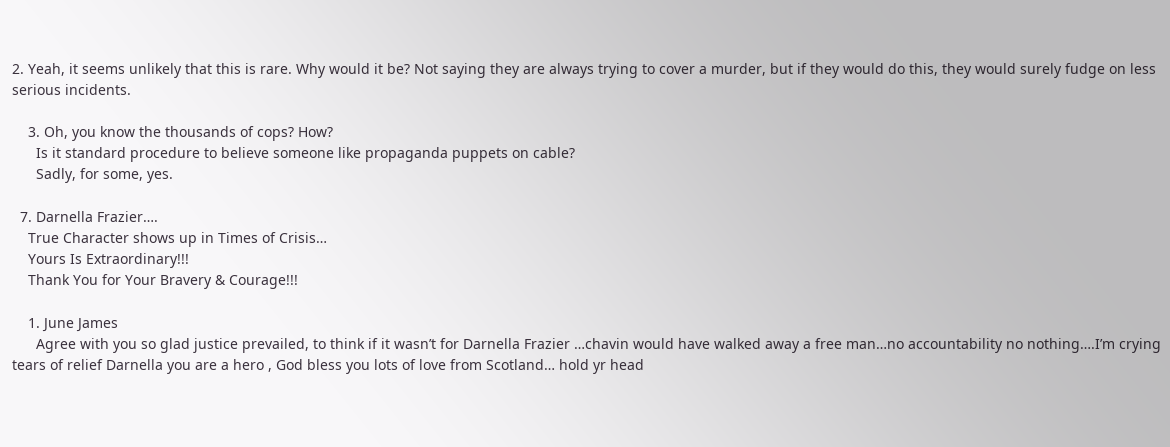2. Yeah, it seems unlikely that this is rare. Why would it be? Not saying they are always trying to cover a murder, but if they would do this, they would surely fudge on less serious incidents.

    3. Oh, you know the thousands of cops? How?
      Is it standard procedure to believe someone like propaganda puppets on cable?
      Sadly, for some, yes.

  7. Darnella Frazier….
    True Character shows up in Times of Crisis…
    Yours Is Extraordinary!!!
    Thank You for Your Bravery & Courage!!!

    1. June James
      Agree with you so glad justice prevailed, to think if it wasn’t for Darnella Frazier …chavin would have walked away a free man…no accountability no nothing….I’m crying tears of relief Darnella you are a hero , God bless you lots of love from Scotland… hold yr head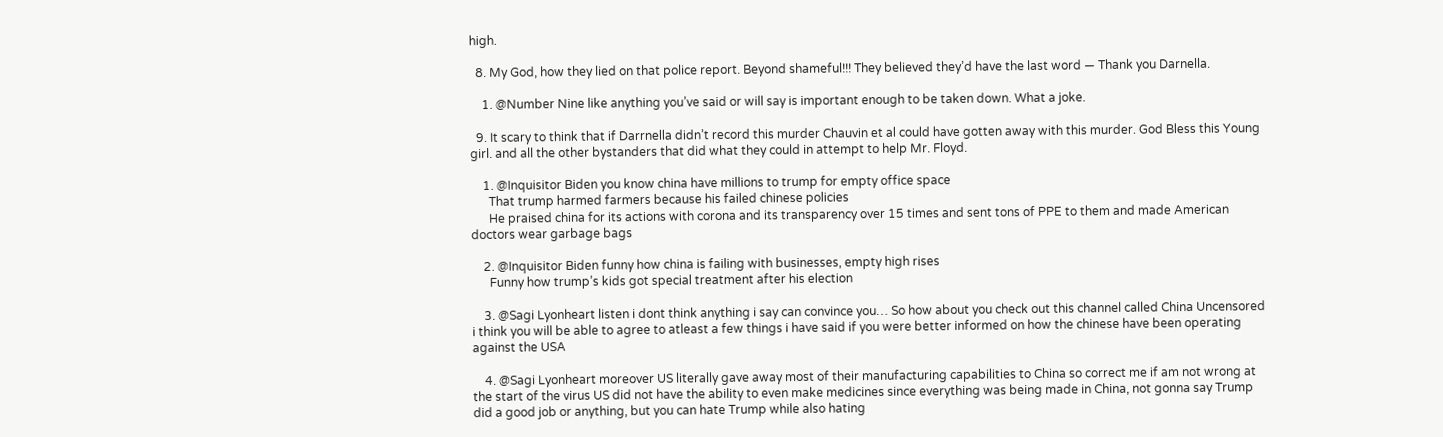high.

  8. My God, how they lied on that police report. Beyond shameful!!! They believed they’d have the last word — Thank you Darnella.

    1. @Number Nine like anything you’ve said or will say is important enough to be taken down. What a joke.

  9. It scary to think that if Darrnella didn’t record this murder Chauvin et al could have gotten away with this murder. God Bless this Young girl. and all the other bystanders that did what they could in attempt to help Mr. Floyd.

    1. @Inquisitor Biden you know china have millions to trump for empty office space
      That trump harmed farmers because his failed chinese policies
      He praised china for its actions with corona and its transparency over 15 times and sent tons of PPE to them and made American doctors wear garbage bags

    2. @Inquisitor Biden funny how china is failing with businesses, empty high rises
      Funny how trump’s kids got special treatment after his election

    3. @Sagi Lyonheart listen i dont think anything i say can convince you… So how about you check out this channel called China Uncensored i think you will be able to agree to atleast a few things i have said if you were better informed on how the chinese have been operating against the USA

    4. @Sagi Lyonheart moreover US literally gave away most of their manufacturing capabilities to China so correct me if am not wrong at the start of the virus US did not have the ability to even make medicines since everything was being made in China, not gonna say Trump did a good job or anything, but you can hate Trump while also hating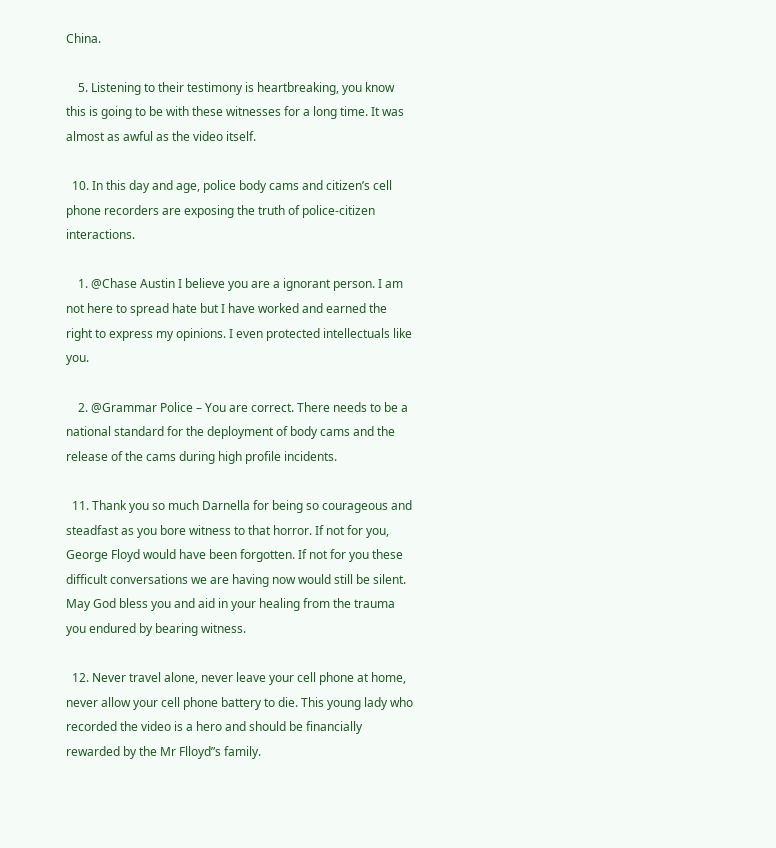China.

    5. Listening to their testimony is heartbreaking, you know this is going to be with these witnesses for a long time. It was almost as awful as the video itself.

  10. In this day and age, police body cams and citizen’s cell phone recorders are exposing the truth of police-citizen interactions.

    1. @Chase Austin I believe you are a ignorant person. I am not here to spread hate but I have worked and earned the right to express my opinions. I even protected intellectuals like you.

    2. @Grammar Police – You are correct. There needs to be a national standard for the deployment of body cams and the release of the cams during high profile incidents.

  11. Thank you so much Darnella for being so courageous and steadfast as you bore witness to that horror. If not for you, George Floyd would have been forgotten. If not for you these difficult conversations we are having now would still be silent. May God bless you and aid in your healing from the trauma you endured by bearing witness.

  12. Never travel alone, never leave your cell phone at home, never allow your cell phone battery to die. This young lady who recorded the video is a hero and should be financially rewarded by the Mr Flloyd”s family.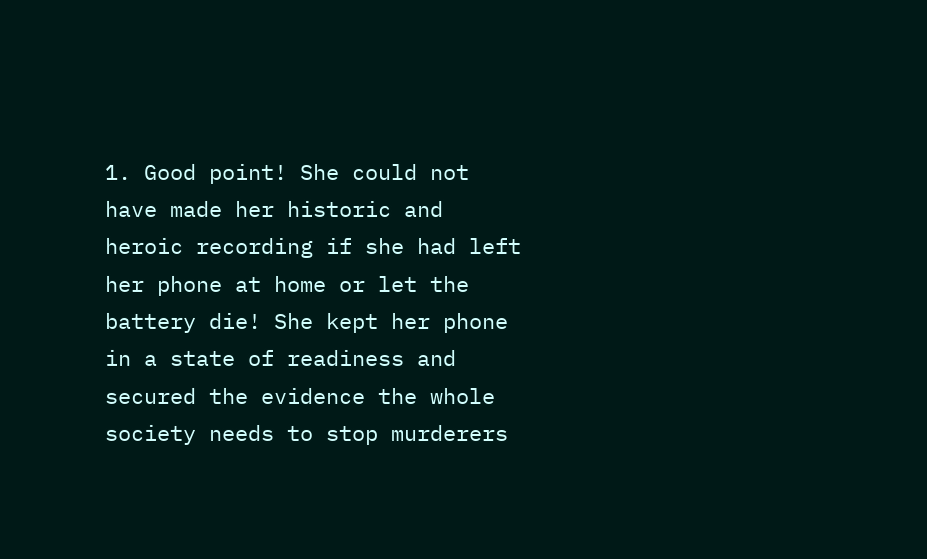1. Good point! She could not have made her historic and heroic recording if she had left her phone at home or let the battery die! She kept her phone in a state of readiness and secured the evidence the whole society needs to stop murderers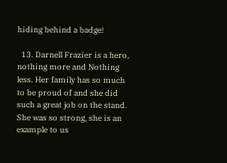hiding behind a badge!

  13. Darnell Frazier is a hero, nothing more and Nothing less. Her family has so much to be proud of and she did such a great job on the stand. She was so strong, she is an example to us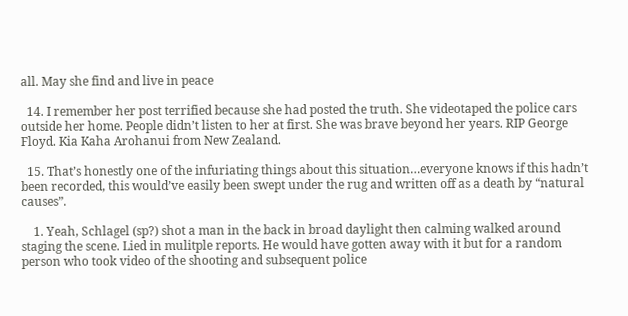all. May she find and live in peace

  14. I remember her post terrified because she had posted the truth. She videotaped the police cars outside her home. People didn’t listen to her at first. She was brave beyond her years. RIP George Floyd. Kia Kaha Arohanui from New Zealand.

  15. That’s honestly one of the infuriating things about this situation…everyone knows if this hadn’t been recorded, this would’ve easily been swept under the rug and written off as a death by “natural causes”.

    1. Yeah, Schlagel (sp?) shot a man in the back in broad daylight then calming walked around staging the scene. Lied in mulitple reports. He would have gotten away with it but for a random person who took video of the shooting and subsequent police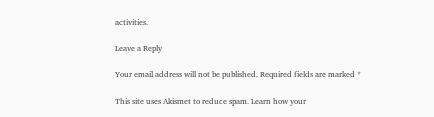activities.

Leave a Reply

Your email address will not be published. Required fields are marked *

This site uses Akismet to reduce spam. Learn how your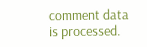comment data is processed.